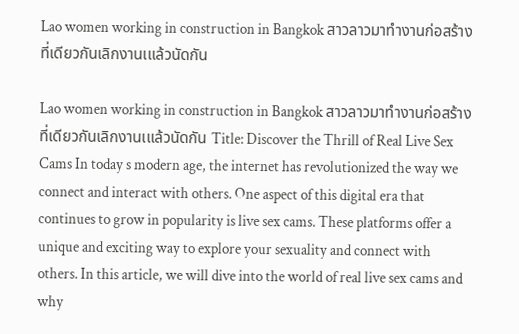Lao women working in construction in Bangkok สาวลาวมาทำงานก่อสร้างที่เดียวกันเลิกงานเแล้วนัดกัน

Lao women working in construction in Bangkok สาวลาวมาทำงานก่อสร้างที่เดียวกันเลิกงานเแล้วนัดกัน Title: Discover the Thrill of Real Live Sex Cams In today s modern age, the internet has revolutionized the way we connect and interact with others. One aspect of this digital era that continues to grow in popularity is live sex cams. These platforms offer a unique and exciting way to explore your sexuality and connect with others. In this article, we will dive into the world of real live sex cams and why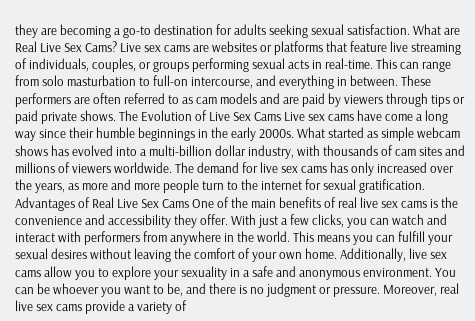they are becoming a go-to destination for adults seeking sexual satisfaction. What are Real Live Sex Cams? Live sex cams are websites or platforms that feature live streaming of individuals, couples, or groups performing sexual acts in real-time. This can range from solo masturbation to full-on intercourse, and everything in between. These performers are often referred to as cam models and are paid by viewers through tips or paid private shows. The Evolution of Live Sex Cams Live sex cams have come a long way since their humble beginnings in the early 2000s. What started as simple webcam shows has evolved into a multi-billion dollar industry, with thousands of cam sites and millions of viewers worldwide. The demand for live sex cams has only increased over the years, as more and more people turn to the internet for sexual gratification. Advantages of Real Live Sex Cams One of the main benefits of real live sex cams is the convenience and accessibility they offer. With just a few clicks, you can watch and interact with performers from anywhere in the world. This means you can fulfill your sexual desires without leaving the comfort of your own home. Additionally, live sex cams allow you to explore your sexuality in a safe and anonymous environment. You can be whoever you want to be, and there is no judgment or pressure. Moreover, real live sex cams provide a variety of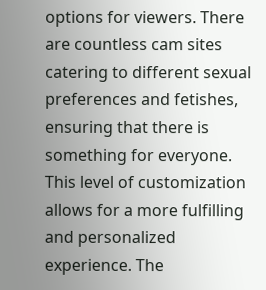options for viewers. There are countless cam sites catering to different sexual preferences and fetishes, ensuring that there is something for everyone. This level of customization allows for a more fulfilling and personalized experience. The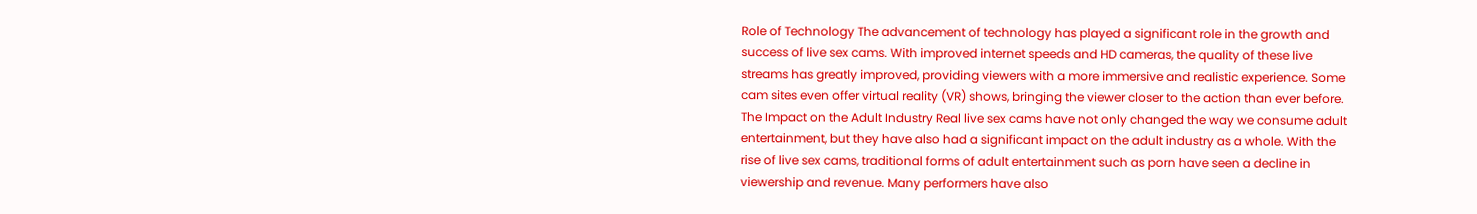Role of Technology The advancement of technology has played a significant role in the growth and success of live sex cams. With improved internet speeds and HD cameras, the quality of these live streams has greatly improved, providing viewers with a more immersive and realistic experience. Some cam sites even offer virtual reality (VR) shows, bringing the viewer closer to the action than ever before. The Impact on the Adult Industry Real live sex cams have not only changed the way we consume adult entertainment, but they have also had a significant impact on the adult industry as a whole. With the rise of live sex cams, traditional forms of adult entertainment such as porn have seen a decline in viewership and revenue. Many performers have also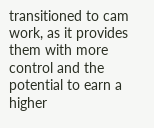transitioned to cam work, as it provides them with more control and the potential to earn a higher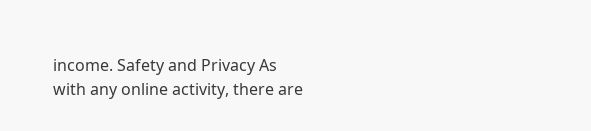income. Safety and Privacy As with any online activity, there are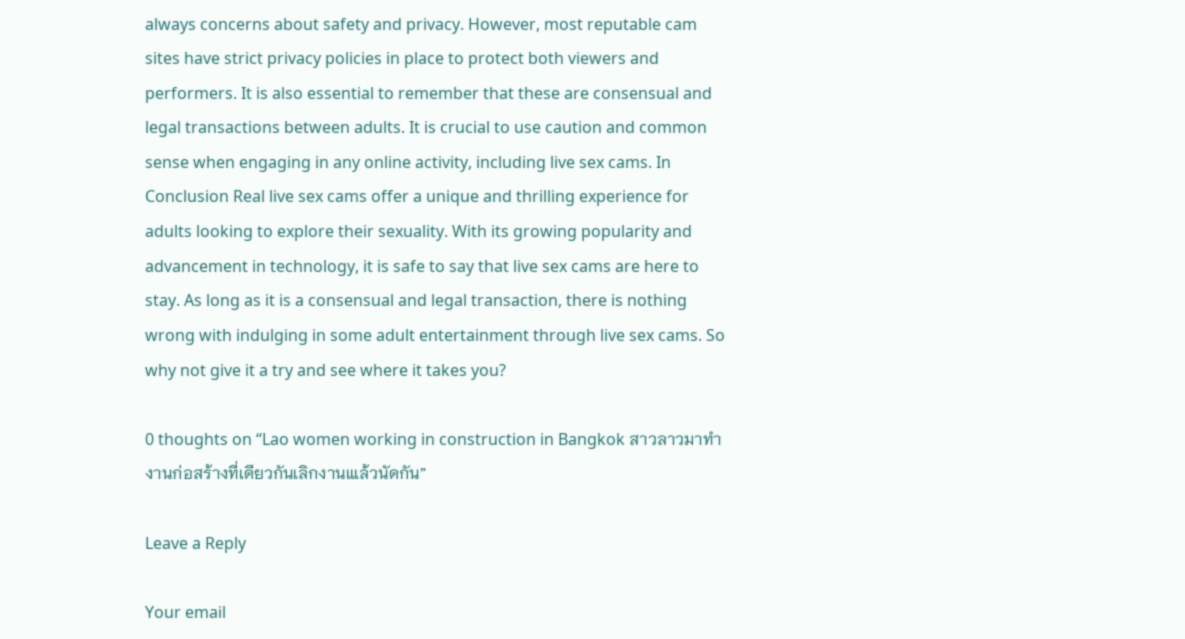always concerns about safety and privacy. However, most reputable cam sites have strict privacy policies in place to protect both viewers and performers. It is also essential to remember that these are consensual and legal transactions between adults. It is crucial to use caution and common sense when engaging in any online activity, including live sex cams. In Conclusion Real live sex cams offer a unique and thrilling experience for adults looking to explore their sexuality. With its growing popularity and advancement in technology, it is safe to say that live sex cams are here to stay. As long as it is a consensual and legal transaction, there is nothing wrong with indulging in some adult entertainment through live sex cams. So why not give it a try and see where it takes you?

0 thoughts on “Lao women working in construction in Bangkok สาวลาวมาทำงานก่อสร้างที่เดียวกันเลิกงานเแล้วนัดกัน”

Leave a Reply

Your email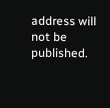address will not be published.